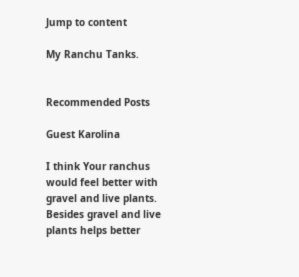Jump to content

My Ranchu Tanks.


Recommended Posts

Guest Karolina

I think Your ranchus would feel better with gravel and live plants. Besides gravel and live plants helps better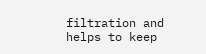filtration and helps to keep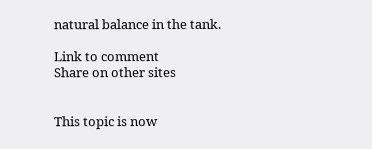natural balance in the tank.

Link to comment
Share on other sites


This topic is now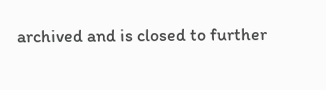archived and is closed to further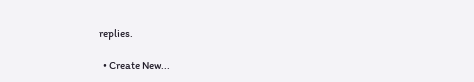replies.

  • Create New...